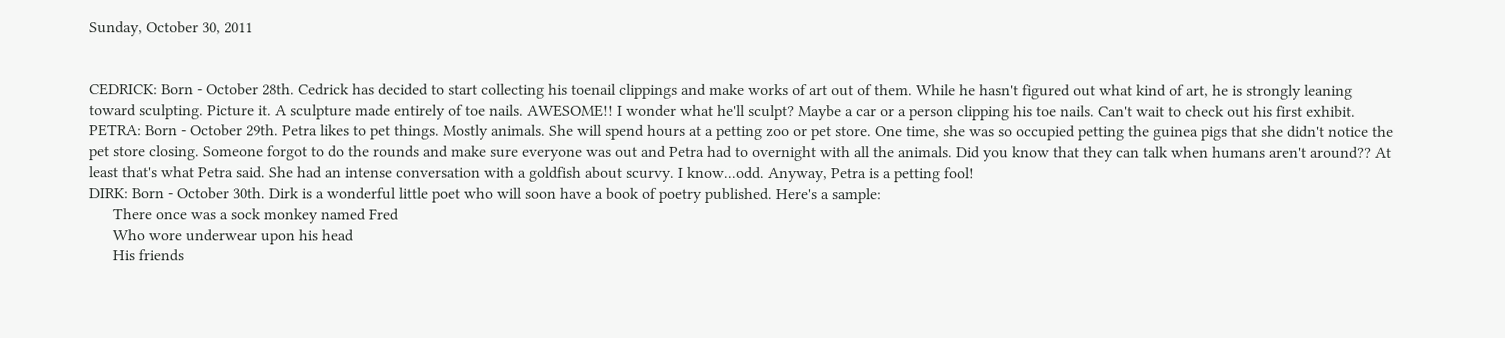Sunday, October 30, 2011


CEDRICK: Born - October 28th. Cedrick has decided to start collecting his toenail clippings and make works of art out of them. While he hasn't figured out what kind of art, he is strongly leaning toward sculpting. Picture it. A sculpture made entirely of toe nails. AWESOME!! I wonder what he'll sculpt? Maybe a car or a person clipping his toe nails. Can't wait to check out his first exhibit.
PETRA: Born - October 29th. Petra likes to pet things. Mostly animals. She will spend hours at a petting zoo or pet store. One time, she was so occupied petting the guinea pigs that she didn't notice the pet store closing. Someone forgot to do the rounds and make sure everyone was out and Petra had to overnight with all the animals. Did you know that they can talk when humans aren't around?? At least that's what Petra said. She had an intense conversation with a goldfish about scurvy. I know...odd. Anyway, Petra is a petting fool!
DIRK: Born - October 30th. Dirk is a wonderful little poet who will soon have a book of poetry published. Here's a sample:
      There once was a sock monkey named Fred
      Who wore underwear upon his head
      His friends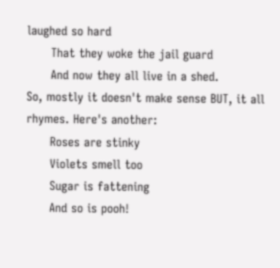laughed so hard
      That they woke the jail guard
      And now they all live in a shed.
So, mostly it doesn't make sense BUT, it all rhymes. Here's another:
      Roses are stinky
      Violets smell too
      Sugar is fattening
      And so is pooh!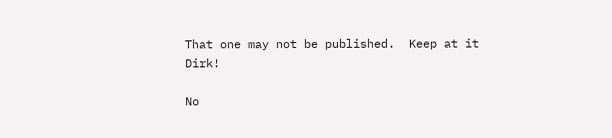That one may not be published.  Keep at it Dirk!

No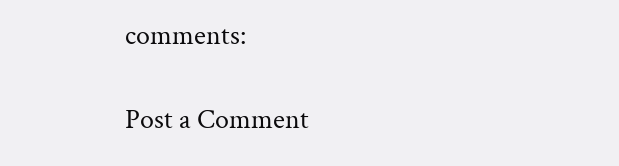comments:

Post a Comment